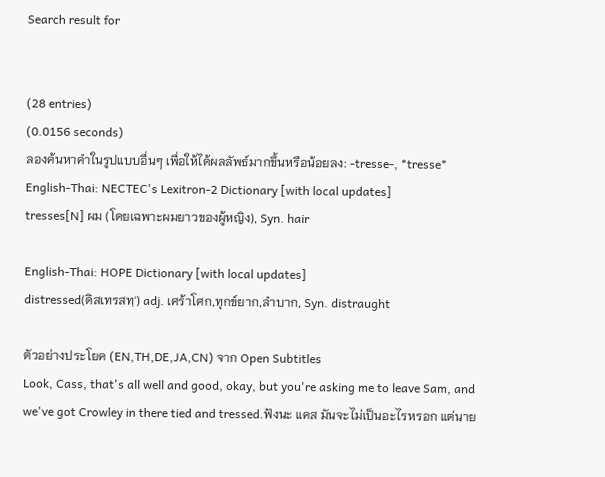Search result for


(28 entries)
(0.0156 seconds)
ลองค้นหาคำในรูปแบบอื่นๆ เพื่อให้ได้ผลลัพธ์มากขึ้นหรือน้อยลง: -tresse-, *tresse*
English-Thai: NECTEC's Lexitron-2 Dictionary [with local updates]
tresses[N] ผม (โดยเฉพาะผมยาวของผู้หญิง), Syn. hair

English-Thai: HOPE Dictionary [with local updates]
distressed(ดิสเทรสทฺ') adj. เศร้าโศก,ทุกข์ยาก,ลำบาก, Syn. distraught

ตัวอย่างประโยค (EN,TH,DE,JA,CN) จาก Open Subtitles
Look, Cass, that's all well and good, okay, but you're asking me to leave Sam, and we've got Crowley in there tied and tressed.ฟังนะ แคส มันจะไม่เป็นอะไรหรอก แต่นาย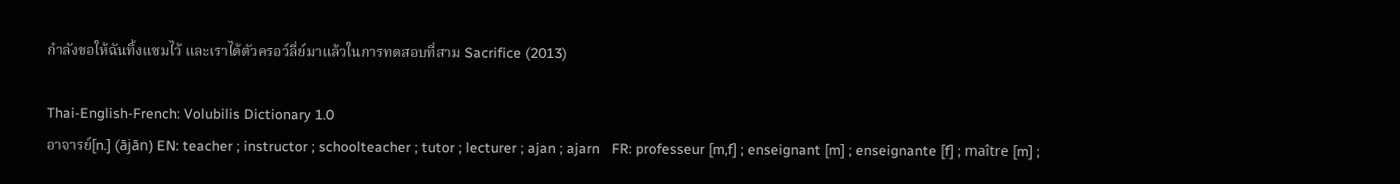กำลังขอให้ฉันทิ้งแซมไว้ และเราได้ตัวครอว์ลี่ย์มาแล้วในการทดสอบที่สาม Sacrifice (2013)

Thai-English-French: Volubilis Dictionary 1.0
อาจารย์[n.] (ājān) EN: teacher ; instructor ; schoolteacher ; tutor ; lecturer ; ajan ; ajarn   FR: professeur [m,f] ; enseignant [m] ; enseignante [f] ; maître [m] ;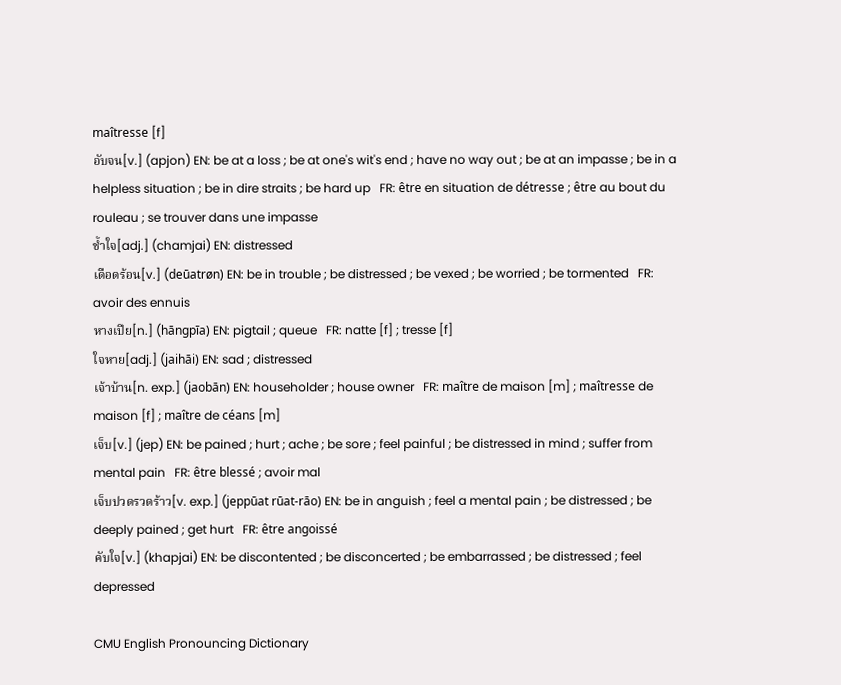maîtresse [f]
อับจน[v.] (apjon) EN: be at a loss ; be at one's wit's end ; have no way out ; be at an impasse ; be in a helpless situation ; be in dire straits ; be hard up   FR: être en situation de détresse ; être au bout du rouleau ; se trouver dans une impasse
ช้ำใจ[adj.] (chamjai) EN: distressed
เดือดร้อน[v.] (deūatrøn) EN: be in trouble ; be distressed ; be vexed ; be worried ; be tormented   FR: avoir des ennuis
หางเปีย[n.] (hāngpīa) EN: pigtail ; queue   FR: natte [f] ; tresse [f]
ใจหาย[adj.] (jaihāi) EN: sad ; distressed
เจ้าบ้าน[n. exp.] (jaobān) EN: householder ; house owner   FR: maître de maison [m] ; maîtresse de maison [f] ; maître de céans [m]
เจ็บ[v.] (jep) EN: be pained ; hurt ; ache ; be sore ; feel painful ; be distressed in mind ; suffer from mental pain   FR: être blessé ; avoir mal
เจ็บปวดรวดร้าว[v. exp.] (jeppūat rūat-rāo) EN: be in anguish ; feel a mental pain ; be distressed ; be deeply pained ; get hurt   FR: être angoissé
คับใจ[v.] (khapjai) EN: be discontented ; be disconcerted ; be embarrassed ; be distressed ; feel depressed

CMU English Pronouncing Dictionary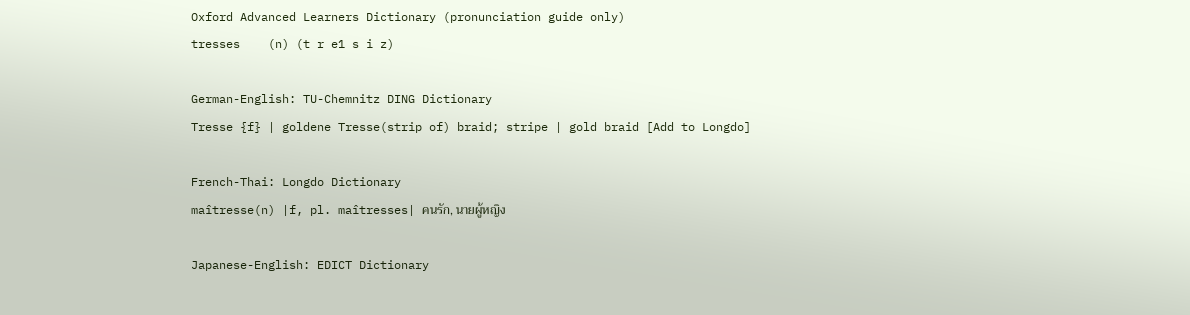Oxford Advanced Learners Dictionary (pronunciation guide only)
tresses    (n) (t r e1 s i z)

German-English: TU-Chemnitz DING Dictionary
Tresse {f} | goldene Tresse(strip of) braid; stripe | gold braid [Add to Longdo]

French-Thai: Longdo Dictionary
maîtresse(n) |f, pl. maîtresses| คนรัก, นายผู้หญิง

Japanese-English: EDICT Dictionary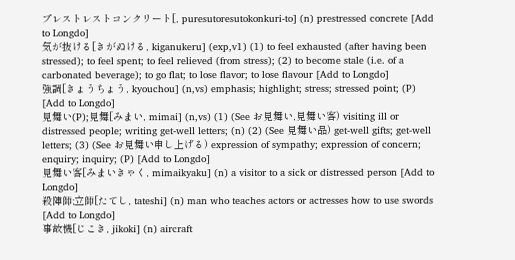プレストレストコンクリート[, puresutoresutokonkuri-to] (n) prestressed concrete [Add to Longdo]
気が抜ける[きがぬける, kiganukeru] (exp,v1) (1) to feel exhausted (after having been stressed); to feel spent; to feel relieved (from stress); (2) to become stale (i.e. of a carbonated beverage); to go flat; to lose flavor; to lose flavour [Add to Longdo]
強調[きょうちょう, kyouchou] (n,vs) emphasis; highlight; stress; stressed point; (P) [Add to Longdo]
見舞い(P);見舞[みまい, mimai] (n,vs) (1) (See お見舞い,見舞い客) visiting ill or distressed people; writing get-well letters; (n) (2) (See 見舞い品) get-well gifts; get-well letters; (3) (See お見舞い申し上げる) expression of sympathy; expression of concern; enquiry; inquiry; (P) [Add to Longdo]
見舞い客[みまいきゃく, mimaikyaku] (n) a visitor to a sick or distressed person [Add to Longdo]
殺陣師;立師[たてし, tateshi] (n) man who teaches actors or actresses how to use swords [Add to Longdo]
事故機[じこき, jikoki] (n) aircraft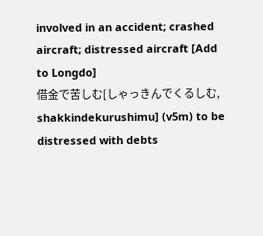involved in an accident; crashed aircraft; distressed aircraft [Add to Longdo]
借金で苦しむ[しゃっきんでくるしむ, shakkindekurushimu] (v5m) to be distressed with debts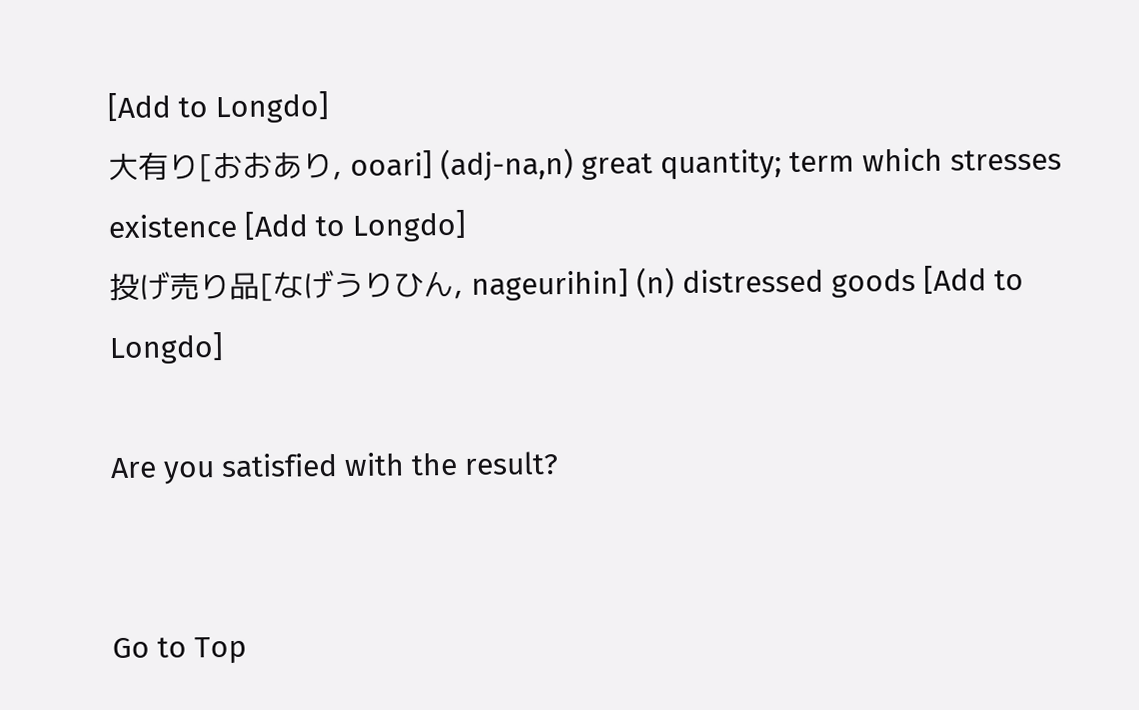[Add to Longdo]
大有り[おおあり, ooari] (adj-na,n) great quantity; term which stresses existence [Add to Longdo]
投げ売り品[なげうりひん, nageurihin] (n) distressed goods [Add to Longdo]

Are you satisfied with the result?


Go to Top